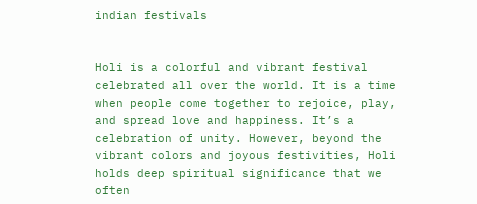indian festivals


Holi is a colorful and vibrant festival celebrated all over the world. It is a time when people come together to rejoice, play, and spread love and happiness. It’s a celebration of unity. However, beyond the vibrant colors and joyous festivities, Holi holds deep spiritual significance that we often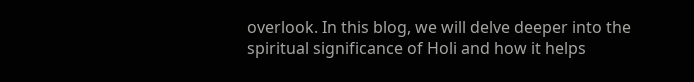overlook. In this blog, we will delve deeper into the spiritual significance of Holi and how it helps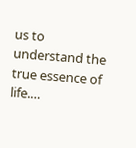us to understand the true essence of life.…